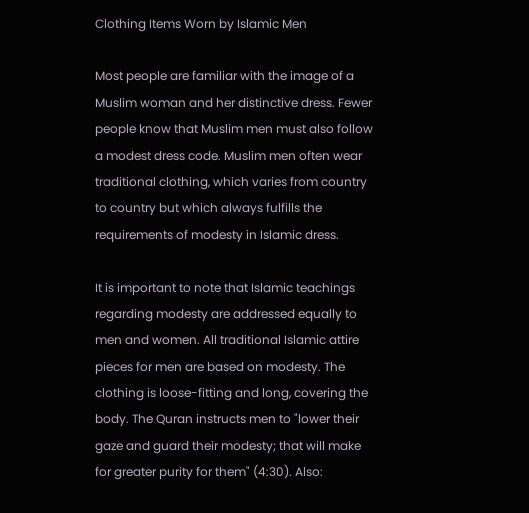Clothing Items Worn by Islamic Men

Most people are familiar with the image of a Muslim woman and her distinctive dress. Fewer people know that Muslim men must also follow a modest dress code. Muslim men often wear traditional clothing, which varies from country to country but which always fulfills the requirements of modesty in Islamic dress.

It is important to note that Islamic teachings regarding modesty are addressed equally to men and women. All traditional Islamic attire pieces for men are based on modesty. The clothing is loose-fitting and long, covering the body. The Quran instructs men to "lower their gaze and guard their modesty; that will make for greater purity for them" (4:30). Also: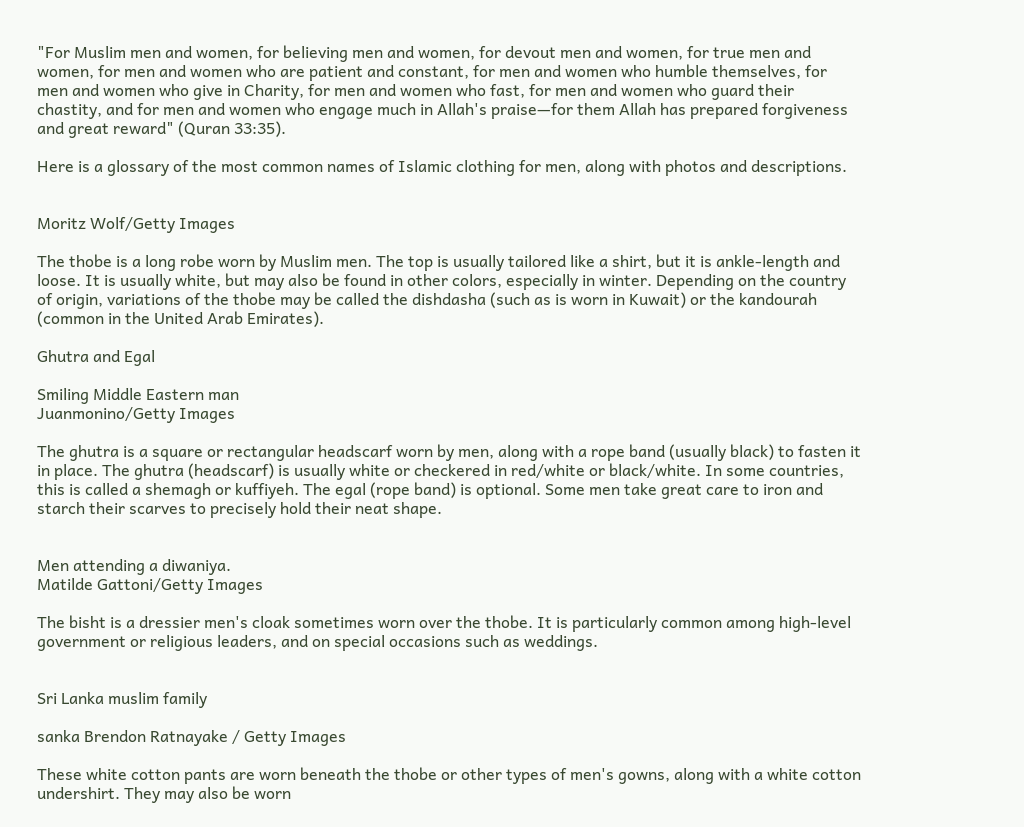"For Muslim men and women, for believing men and women, for devout men and women, for true men and women, for men and women who are patient and constant, for men and women who humble themselves, for men and women who give in Charity, for men and women who fast, for men and women who guard their chastity, and for men and women who engage much in Allah's praise—for them Allah has prepared forgiveness and great reward" (Quran 33:35).

Here is a glossary of the most common names of Islamic clothing for men, along with photos and descriptions.


Moritz Wolf/Getty Images

The thobe is a long robe worn by Muslim men. The top is usually tailored like a shirt, but it is ankle-length and loose. It is usually white, but may also be found in other colors, especially in winter. Depending on the country of origin, variations of the thobe may be called the dishdasha (such as is worn in Kuwait) or the kandourah (common in the United Arab Emirates).

Ghutra and Egal

Smiling Middle Eastern man
Juanmonino/Getty Images

The ghutra is a square or rectangular headscarf worn by men, along with a rope band (usually black) to fasten it in place. The ghutra (headscarf) is usually white or checkered in red/white or black/white. In some countries, this is called a shemagh or kuffiyeh. The egal (rope band) is optional. Some men take great care to iron and starch their scarves to precisely hold their neat shape.


Men attending a diwaniya.
Matilde Gattoni/Getty Images

The bisht is a dressier men's cloak sometimes worn over the thobe. It is particularly common among high-level government or religious leaders, and on special occasions such as weddings.


Sri Lanka muslim family

sanka Brendon Ratnayake / Getty Images

These white cotton pants are worn beneath the thobe or other types of men's gowns, along with a white cotton undershirt. They may also be worn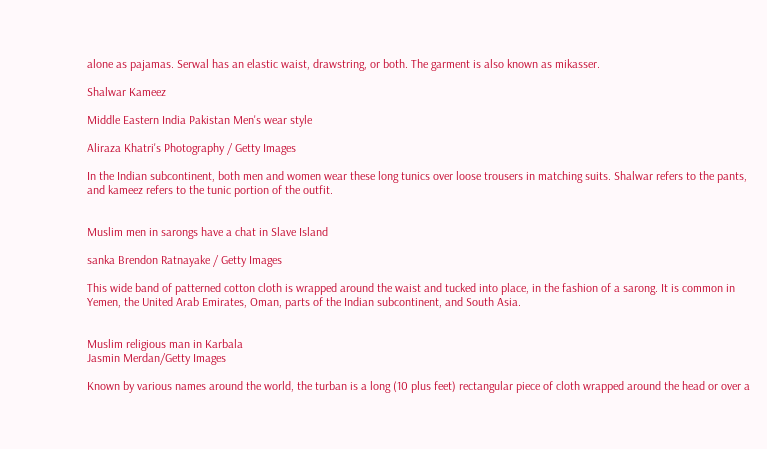alone as pajamas. Serwal has an elastic waist, drawstring, or both. The garment is also known as mikasser.

Shalwar Kameez

Middle Eastern India Pakistan Men's wear style

Aliraza Khatri's Photography / Getty Images

In the Indian subcontinent, both men and women wear these long tunics over loose trousers in matching suits. Shalwar refers to the pants, and kameez refers to the tunic portion of the outfit.


Muslim men in sarongs have a chat in Slave Island

sanka Brendon Ratnayake / Getty Images

This wide band of patterned cotton cloth is wrapped around the waist and tucked into place, in the fashion of a sarong. It is common in Yemen, the United Arab Emirates, Oman, parts of the Indian subcontinent, and South Asia.


Muslim religious man in Karbala
Jasmin Merdan/Getty Images

Known by various names around the world, the turban is a long (10 plus feet) rectangular piece of cloth wrapped around the head or over a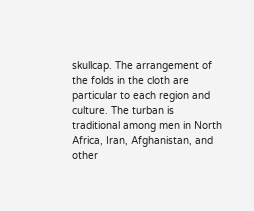skullcap. The arrangement of the folds in the cloth are particular to each region and culture. The turban is traditional among men in North Africa, Iran, Afghanistan, and other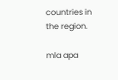countries in the region.

mla apa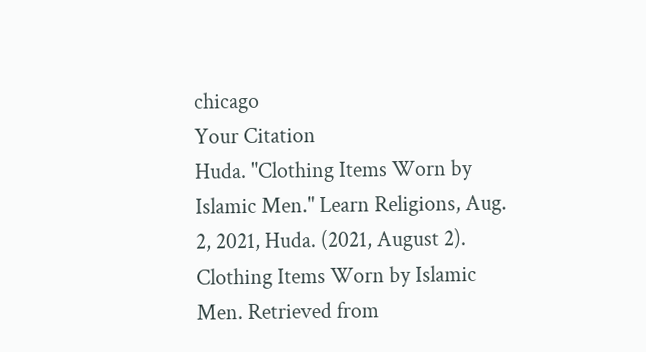chicago
Your Citation
Huda. "Clothing Items Worn by Islamic Men." Learn Religions, Aug. 2, 2021, Huda. (2021, August 2). Clothing Items Worn by Islamic Men. Retrieved from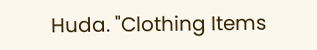Huda. "Clothing Items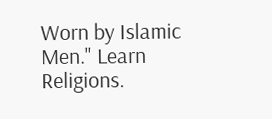Worn by Islamic Men." Learn Religions.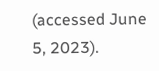(accessed June 5, 2023).